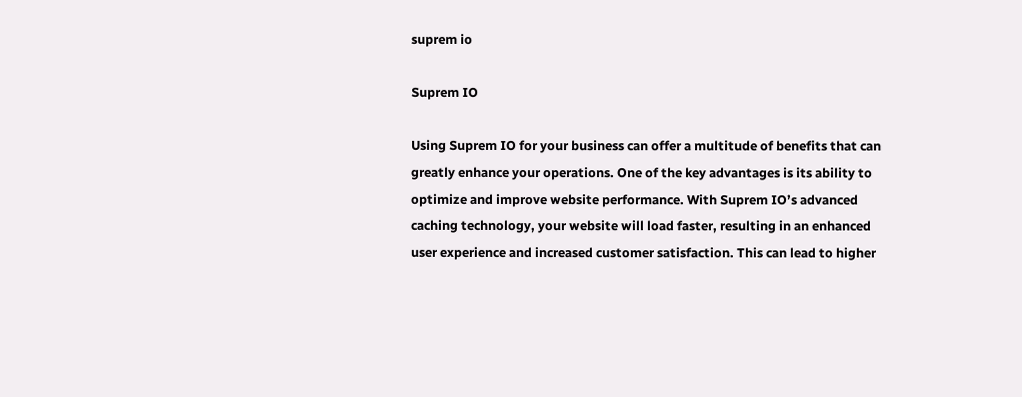suprem io

Suprem IO

Using Suprem IO for your business can offer a multitude of benefits that can greatly enhance your operations. One of the key advantages is its ability to optimize and improve website performance. With Suprem IO’s advanced caching technology, your website will load faster, resulting in an enhanced user experience and increased customer satisfaction. This can lead to higher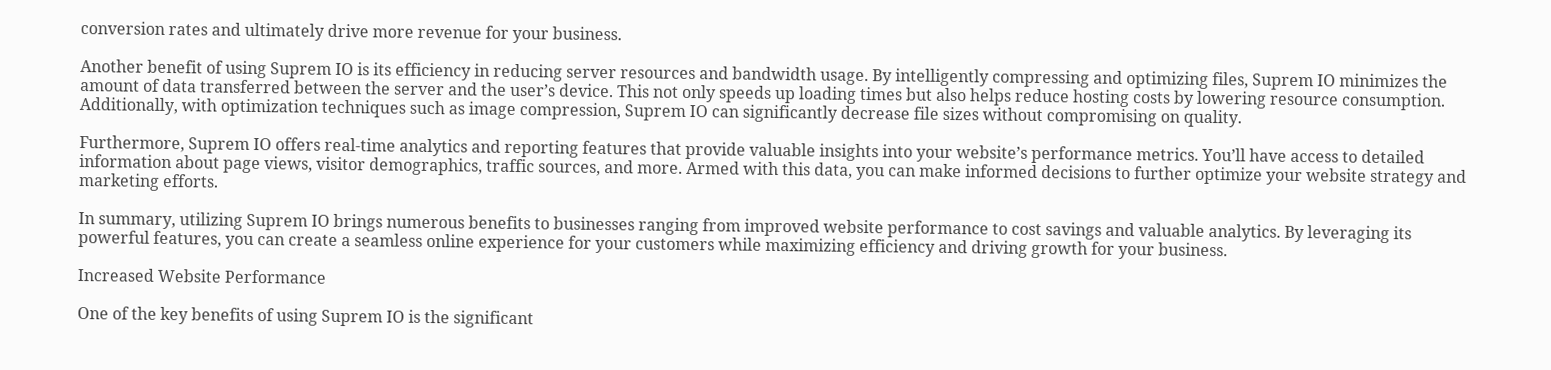conversion rates and ultimately drive more revenue for your business.

Another benefit of using Suprem IO is its efficiency in reducing server resources and bandwidth usage. By intelligently compressing and optimizing files, Suprem IO minimizes the amount of data transferred between the server and the user’s device. This not only speeds up loading times but also helps reduce hosting costs by lowering resource consumption. Additionally, with optimization techniques such as image compression, Suprem IO can significantly decrease file sizes without compromising on quality.

Furthermore, Suprem IO offers real-time analytics and reporting features that provide valuable insights into your website’s performance metrics. You’ll have access to detailed information about page views, visitor demographics, traffic sources, and more. Armed with this data, you can make informed decisions to further optimize your website strategy and marketing efforts.

In summary, utilizing Suprem IO brings numerous benefits to businesses ranging from improved website performance to cost savings and valuable analytics. By leveraging its powerful features, you can create a seamless online experience for your customers while maximizing efficiency and driving growth for your business.

Increased Website Performance

One of the key benefits of using Suprem IO is the significant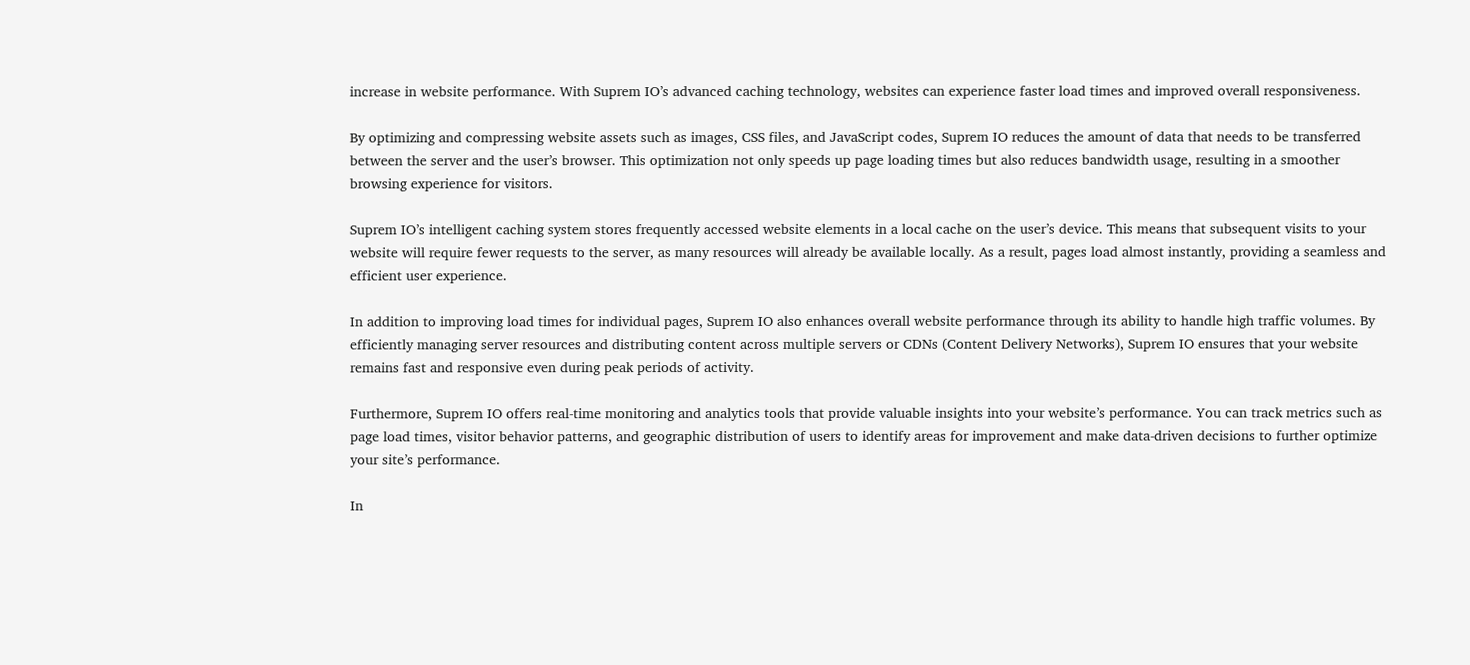increase in website performance. With Suprem IO’s advanced caching technology, websites can experience faster load times and improved overall responsiveness.

By optimizing and compressing website assets such as images, CSS files, and JavaScript codes, Suprem IO reduces the amount of data that needs to be transferred between the server and the user’s browser. This optimization not only speeds up page loading times but also reduces bandwidth usage, resulting in a smoother browsing experience for visitors.

Suprem IO’s intelligent caching system stores frequently accessed website elements in a local cache on the user’s device. This means that subsequent visits to your website will require fewer requests to the server, as many resources will already be available locally. As a result, pages load almost instantly, providing a seamless and efficient user experience.

In addition to improving load times for individual pages, Suprem IO also enhances overall website performance through its ability to handle high traffic volumes. By efficiently managing server resources and distributing content across multiple servers or CDNs (Content Delivery Networks), Suprem IO ensures that your website remains fast and responsive even during peak periods of activity.

Furthermore, Suprem IO offers real-time monitoring and analytics tools that provide valuable insights into your website’s performance. You can track metrics such as page load times, visitor behavior patterns, and geographic distribution of users to identify areas for improvement and make data-driven decisions to further optimize your site’s performance.

In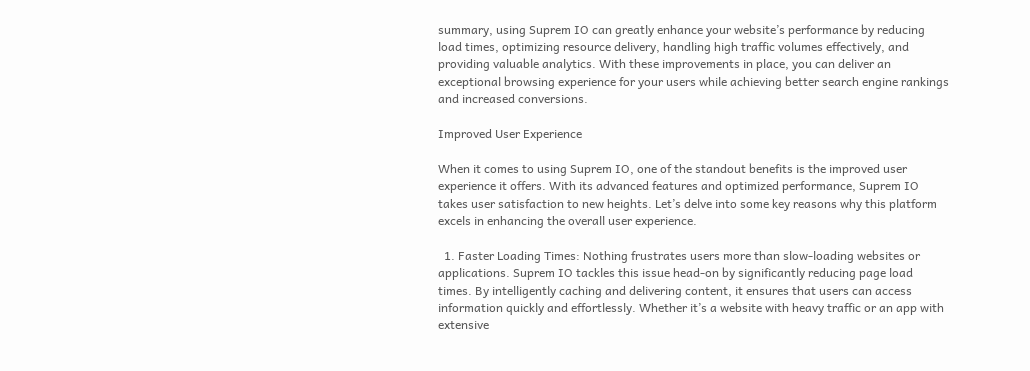summary, using Suprem IO can greatly enhance your website’s performance by reducing load times, optimizing resource delivery, handling high traffic volumes effectively, and providing valuable analytics. With these improvements in place, you can deliver an exceptional browsing experience for your users while achieving better search engine rankings and increased conversions.

Improved User Experience

When it comes to using Suprem IO, one of the standout benefits is the improved user experience it offers. With its advanced features and optimized performance, Suprem IO takes user satisfaction to new heights. Let’s delve into some key reasons why this platform excels in enhancing the overall user experience.

  1. Faster Loading Times: Nothing frustrates users more than slow-loading websites or applications. Suprem IO tackles this issue head-on by significantly reducing page load times. By intelligently caching and delivering content, it ensures that users can access information quickly and effortlessly. Whether it’s a website with heavy traffic or an app with extensive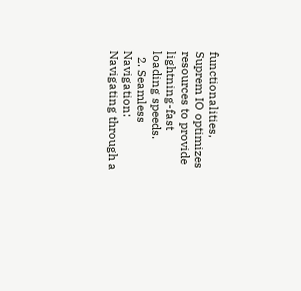functionalities, Suprem IO optimizes resources to provide lightning-fast loading speeds.
  2. Seamless Navigation: Navigating through a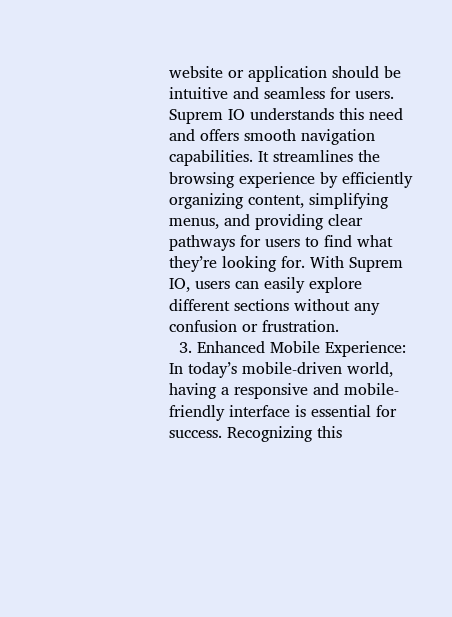website or application should be intuitive and seamless for users. Suprem IO understands this need and offers smooth navigation capabilities. It streamlines the browsing experience by efficiently organizing content, simplifying menus, and providing clear pathways for users to find what they’re looking for. With Suprem IO, users can easily explore different sections without any confusion or frustration.
  3. Enhanced Mobile Experience: In today’s mobile-driven world, having a responsive and mobile-friendly interface is essential for success. Recognizing this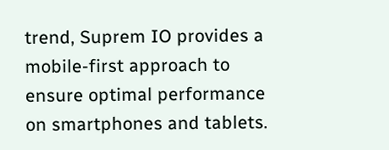trend, Suprem IO provides a mobile-first approach to ensure optimal performance on smartphones and tablets.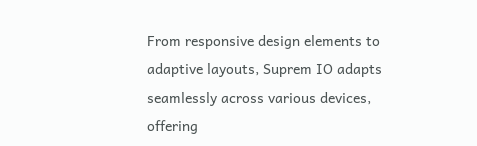From responsive design elements to adaptive layouts, Suprem IO adapts seamlessly across various devices, offering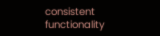consistent functionality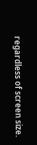regardless of screen size.